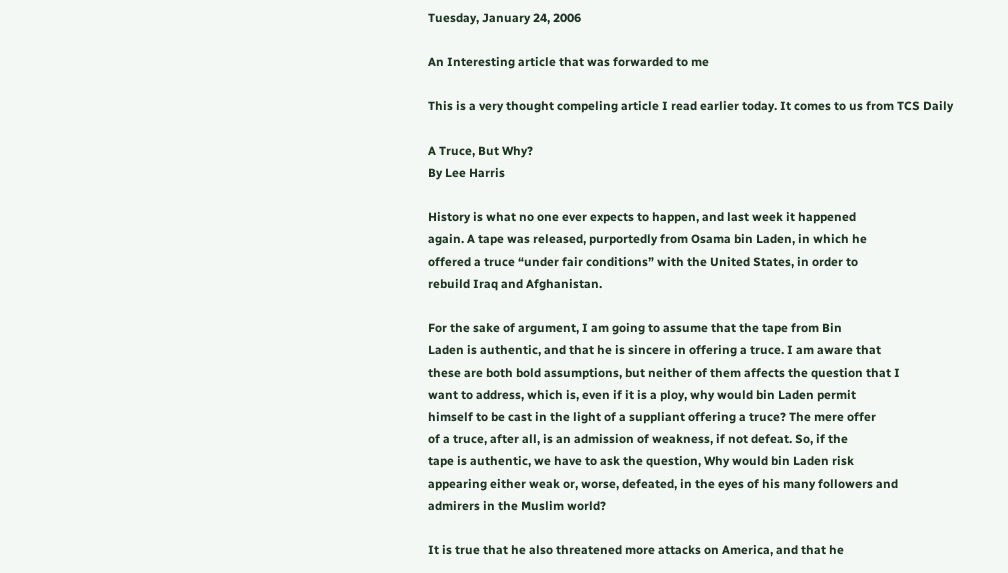Tuesday, January 24, 2006

An Interesting article that was forwarded to me

This is a very thought compeling article I read earlier today. It comes to us from TCS Daily

A Truce, But Why?
By Lee Harris

History is what no one ever expects to happen, and last week it happened
again. A tape was released, purportedly from Osama bin Laden, in which he
offered a truce “under fair conditions” with the United States, in order to
rebuild Iraq and Afghanistan.

For the sake of argument, I am going to assume that the tape from Bin
Laden is authentic, and that he is sincere in offering a truce. I am aware that
these are both bold assumptions, but neither of them affects the question that I
want to address, which is, even if it is a ploy, why would bin Laden permit
himself to be cast in the light of a suppliant offering a truce? The mere offer
of a truce, after all, is an admission of weakness, if not defeat. So, if the
tape is authentic, we have to ask the question, Why would bin Laden risk
appearing either weak or, worse, defeated, in the eyes of his many followers and
admirers in the Muslim world?

It is true that he also threatened more attacks on America, and that he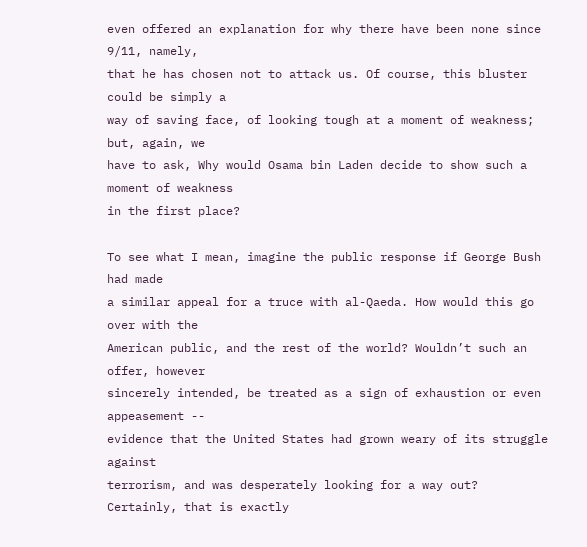even offered an explanation for why there have been none since 9/11, namely,
that he has chosen not to attack us. Of course, this bluster could be simply a
way of saving face, of looking tough at a moment of weakness; but, again, we
have to ask, Why would Osama bin Laden decide to show such a moment of weakness
in the first place?

To see what I mean, imagine the public response if George Bush had made
a similar appeal for a truce with al-Qaeda. How would this go over with the
American public, and the rest of the world? Wouldn’t such an offer, however
sincerely intended, be treated as a sign of exhaustion or even appeasement --
evidence that the United States had grown weary of its struggle against
terrorism, and was desperately looking for a way out? Certainly, that is exactly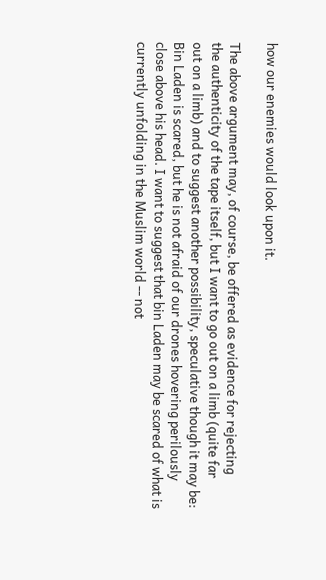how our enemies would look upon it.

The above argument may, of course, be offered as evidence for rejecting
the authenticity of the tape itself, but I want to go out on a limb (quite far
out on a limb) and to suggest another possibility, speculative though it may be:
Bin Laden is scared, but he is not afraid of our drones hovering perilously
close above his head. I want to suggest that bin Laden may be scared of what is
currently unfolding in the Muslim world -- not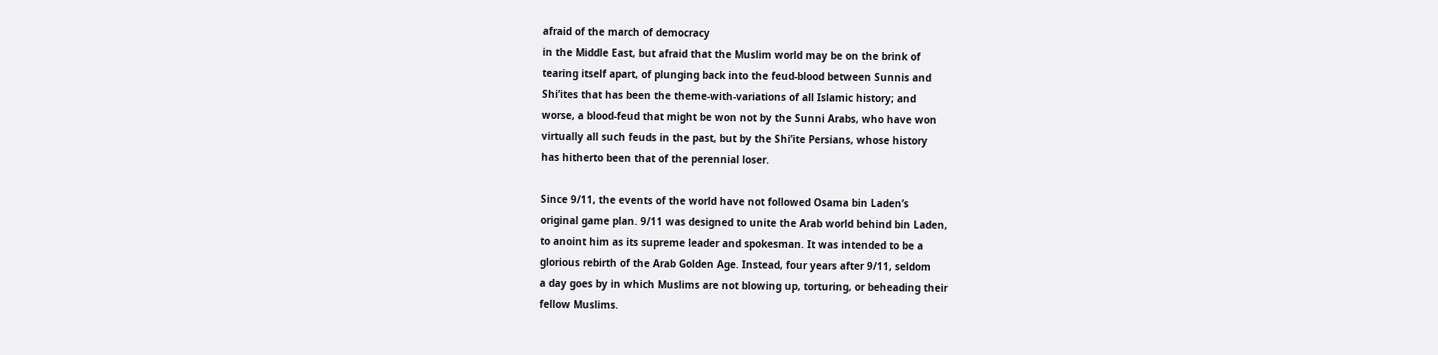afraid of the march of democracy
in the Middle East, but afraid that the Muslim world may be on the brink of
tearing itself apart, of plunging back into the feud-blood between Sunnis and
Shi’ites that has been the theme-with-variations of all Islamic history; and
worse, a blood-feud that might be won not by the Sunni Arabs, who have won
virtually all such feuds in the past, but by the Shi’ite Persians, whose history
has hitherto been that of the perennial loser.

Since 9/11, the events of the world have not followed Osama bin Laden’s
original game plan. 9/11 was designed to unite the Arab world behind bin Laden,
to anoint him as its supreme leader and spokesman. It was intended to be a
glorious rebirth of the Arab Golden Age. Instead, four years after 9/11, seldom
a day goes by in which Muslims are not blowing up, torturing, or beheading their
fellow Muslims.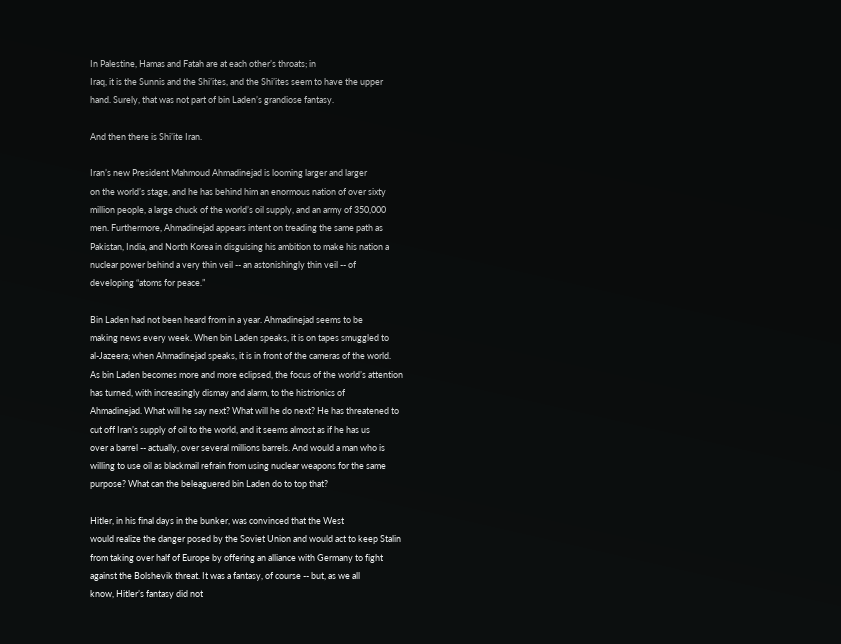In Palestine, Hamas and Fatah are at each other’s throats; in
Iraq, it is the Sunnis and the Shi’ites, and the Shi’ites seem to have the upper
hand. Surely, that was not part of bin Laden’s grandiose fantasy.

And then there is Shi’ite Iran.

Iran’s new President Mahmoud Ahmadinejad is looming larger and larger
on the world’s stage, and he has behind him an enormous nation of over sixty
million people, a large chuck of the world’s oil supply, and an army of 350,000
men. Furthermore, Ahmadinejad appears intent on treading the same path as
Pakistan, India, and North Korea in disguising his ambition to make his nation a
nuclear power behind a very thin veil -- an astonishingly thin veil -- of
developing “atoms for peace.”

Bin Laden had not been heard from in a year. Ahmadinejad seems to be
making news every week. When bin Laden speaks, it is on tapes smuggled to
al-Jazeera; when Ahmadinejad speaks, it is in front of the cameras of the world.
As bin Laden becomes more and more eclipsed, the focus of the world’s attention
has turned, with increasingly dismay and alarm, to the histrionics of
Ahmadinejad. What will he say next? What will he do next? He has threatened to
cut off Iran’s supply of oil to the world, and it seems almost as if he has us
over a barrel -- actually, over several millions barrels. And would a man who is
willing to use oil as blackmail refrain from using nuclear weapons for the same
purpose? What can the beleaguered bin Laden do to top that?

Hitler, in his final days in the bunker, was convinced that the West
would realize the danger posed by the Soviet Union and would act to keep Stalin
from taking over half of Europe by offering an alliance with Germany to fight
against the Bolshevik threat. It was a fantasy, of course -- but, as we all
know, Hitler’s fantasy did not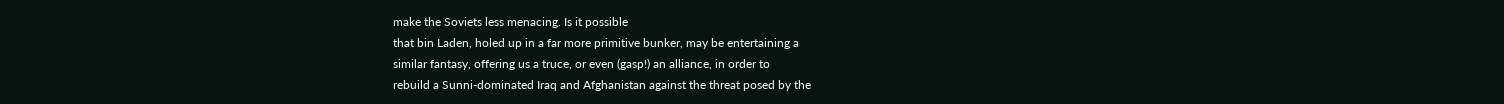make the Soviets less menacing. Is it possible
that bin Laden, holed up in a far more primitive bunker, may be entertaining a
similar fantasy, offering us a truce, or even (gasp!) an alliance, in order to
rebuild a Sunni-dominated Iraq and Afghanistan against the threat posed by the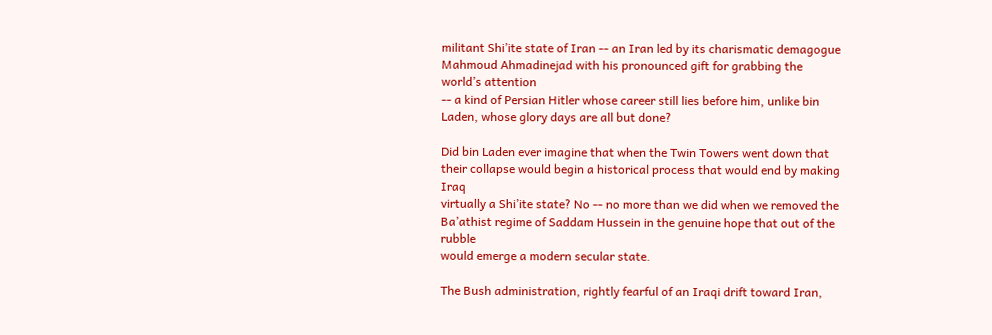militant Shi’ite state of Iran -- an Iran led by its charismatic demagogue
Mahmoud Ahmadinejad with his pronounced gift for grabbing the world’s attention
-- a kind of Persian Hitler whose career still lies before him, unlike bin
Laden, whose glory days are all but done?

Did bin Laden ever imagine that when the Twin Towers went down that
their collapse would begin a historical process that would end by making Iraq
virtually a Shi’ite state? No -- no more than we did when we removed the
Ba’athist regime of Saddam Hussein in the genuine hope that out of the rubble
would emerge a modern secular state.

The Bush administration, rightly fearful of an Iraqi drift toward Iran,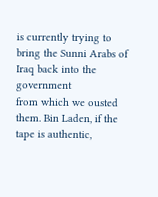is currently trying to bring the Sunni Arabs of Iraq back into the government
from which we ousted them. Bin Laden, if the tape is authentic,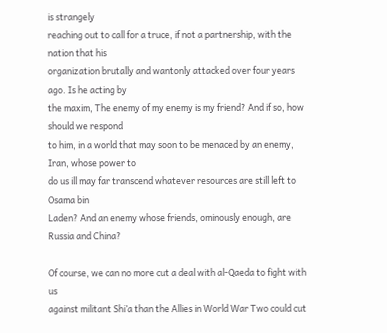is strangely
reaching out to call for a truce, if not a partnership, with the nation that his
organization brutally and wantonly attacked over four years ago. Is he acting by
the maxim, The enemy of my enemy is my friend? And if so, how should we respond
to him, in a world that may soon to be menaced by an enemy, Iran, whose power to
do us ill may far transcend whatever resources are still left to Osama bin
Laden? And an enemy whose friends, ominously enough, are Russia and China?

Of course, we can no more cut a deal with al-Qaeda to fight with us
against militant Shi’a than the Allies in World War Two could cut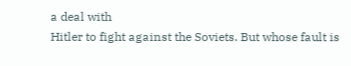a deal with
Hitler to fight against the Soviets. But whose fault is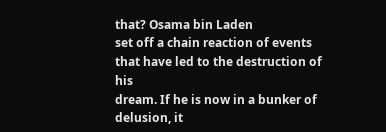that? Osama bin Laden
set off a chain reaction of events that have led to the destruction of his
dream. If he is now in a bunker of delusion, it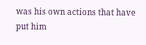was his own actions that have
put him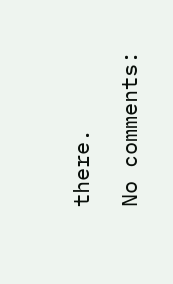there.

No comments: